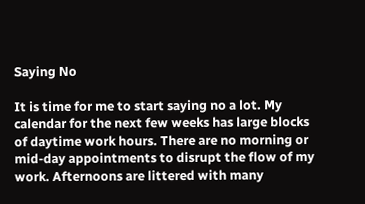Saying No

It is time for me to start saying no a lot. My calendar for the next few weeks has large blocks of daytime work hours. There are no morning or mid-day appointments to disrupt the flow of my work. Afternoons are littered with many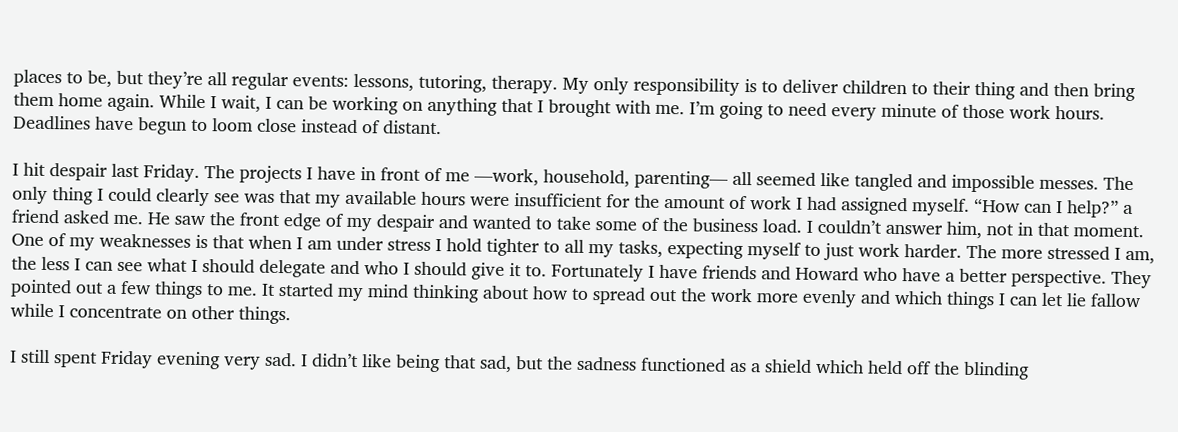places to be, but they’re all regular events: lessons, tutoring, therapy. My only responsibility is to deliver children to their thing and then bring them home again. While I wait, I can be working on anything that I brought with me. I’m going to need every minute of those work hours. Deadlines have begun to loom close instead of distant.

I hit despair last Friday. The projects I have in front of me —work, household, parenting— all seemed like tangled and impossible messes. The only thing I could clearly see was that my available hours were insufficient for the amount of work I had assigned myself. “How can I help?” a friend asked me. He saw the front edge of my despair and wanted to take some of the business load. I couldn’t answer him, not in that moment. One of my weaknesses is that when I am under stress I hold tighter to all my tasks, expecting myself to just work harder. The more stressed I am, the less I can see what I should delegate and who I should give it to. Fortunately I have friends and Howard who have a better perspective. They pointed out a few things to me. It started my mind thinking about how to spread out the work more evenly and which things I can let lie fallow while I concentrate on other things.

I still spent Friday evening very sad. I didn’t like being that sad, but the sadness functioned as a shield which held off the blinding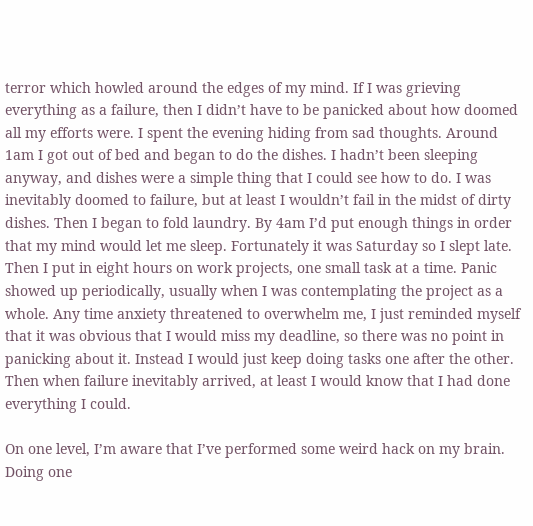terror which howled around the edges of my mind. If I was grieving everything as a failure, then I didn’t have to be panicked about how doomed all my efforts were. I spent the evening hiding from sad thoughts. Around 1am I got out of bed and began to do the dishes. I hadn’t been sleeping anyway, and dishes were a simple thing that I could see how to do. I was inevitably doomed to failure, but at least I wouldn’t fail in the midst of dirty dishes. Then I began to fold laundry. By 4am I’d put enough things in order that my mind would let me sleep. Fortunately it was Saturday so I slept late. Then I put in eight hours on work projects, one small task at a time. Panic showed up periodically, usually when I was contemplating the project as a whole. Any time anxiety threatened to overwhelm me, I just reminded myself that it was obvious that I would miss my deadline, so there was no point in panicking about it. Instead I would just keep doing tasks one after the other. Then when failure inevitably arrived, at least I would know that I had done everything I could.

On one level, I’m aware that I’ve performed some weird hack on my brain. Doing one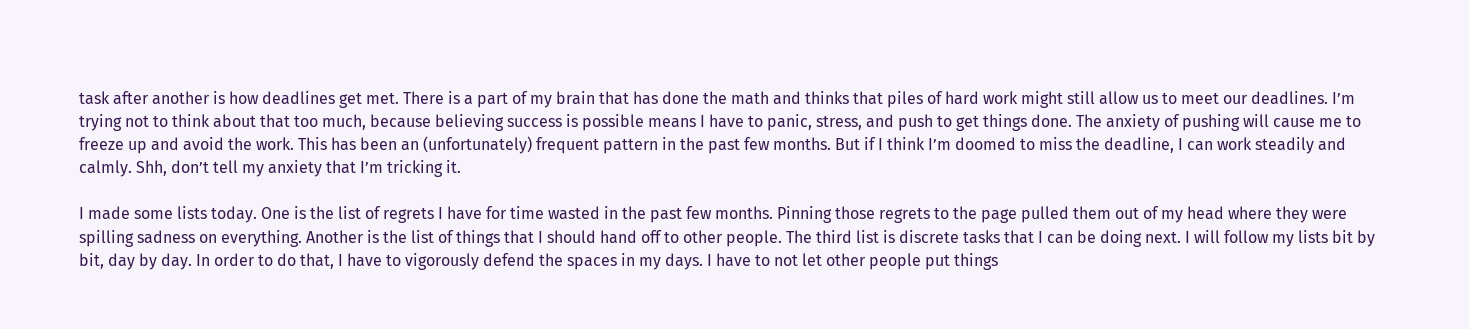task after another is how deadlines get met. There is a part of my brain that has done the math and thinks that piles of hard work might still allow us to meet our deadlines. I’m trying not to think about that too much, because believing success is possible means I have to panic, stress, and push to get things done. The anxiety of pushing will cause me to freeze up and avoid the work. This has been an (unfortunately) frequent pattern in the past few months. But if I think I’m doomed to miss the deadline, I can work steadily and calmly. Shh, don’t tell my anxiety that I’m tricking it.

I made some lists today. One is the list of regrets I have for time wasted in the past few months. Pinning those regrets to the page pulled them out of my head where they were spilling sadness on everything. Another is the list of things that I should hand off to other people. The third list is discrete tasks that I can be doing next. I will follow my lists bit by bit, day by day. In order to do that, I have to vigorously defend the spaces in my days. I have to not let other people put things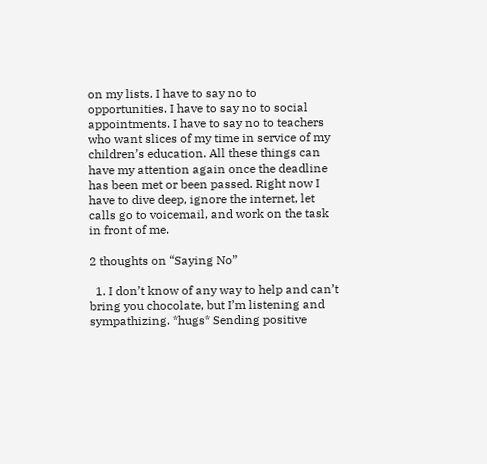on my lists. I have to say no to opportunities. I have to say no to social appointments. I have to say no to teachers who want slices of my time in service of my children’s education. All these things can have my attention again once the deadline has been met or been passed. Right now I have to dive deep, ignore the internet, let calls go to voicemail, and work on the task in front of me.

2 thoughts on “Saying No”

  1. I don’t know of any way to help and can’t bring you chocolate, but I’m listening and sympathizing. *hugs* Sending positive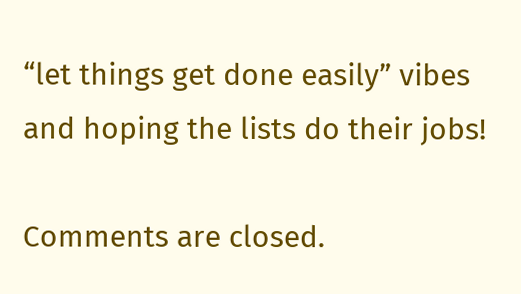“let things get done easily” vibes and hoping the lists do their jobs!

Comments are closed.